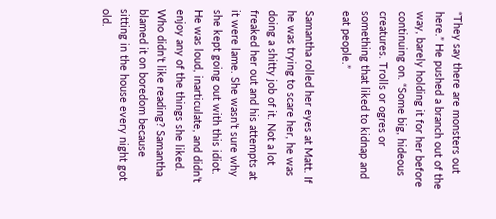“They say there are monsters out here.” He pushed a branch out of the way, barely holding it for her before continuing on. “Some big, hideous creatures. Trolls or ogres or something that liked to kidnap and eat people.”

Samantha rolled her eyes at Matt. If he was trying to scare her, he was doing a shitty job of it. Not a lot freaked her out and his attempts at it were lame. She wasn’t sure why she kept going out with this idiot. He was loud, inarticulate, and didn’t enjoy any of the things she liked. Who didn’t like reading? Samantha blamed it on boredom because sitting in the house every night got old.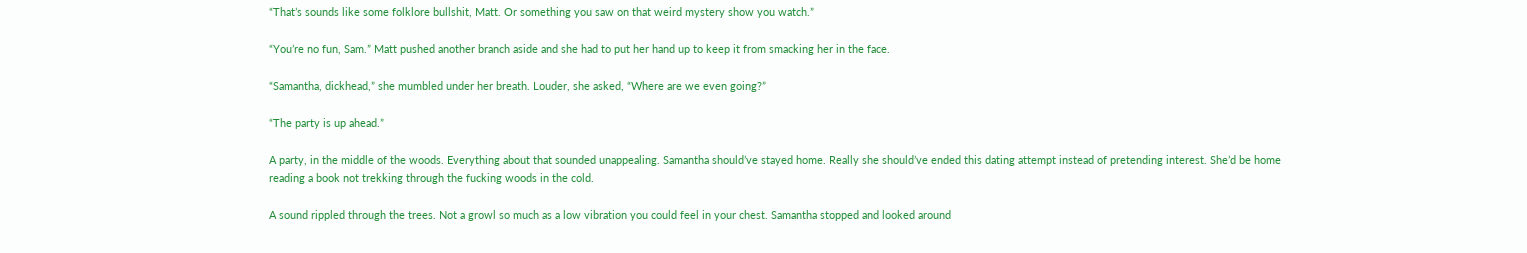“That’s sounds like some folklore bullshit, Matt. Or something you saw on that weird mystery show you watch.”

“You’re no fun, Sam.” Matt pushed another branch aside and she had to put her hand up to keep it from smacking her in the face.

“Samantha, dickhead,” she mumbled under her breath. Louder, she asked, “Where are we even going?”

“The party is up ahead.”

A party, in the middle of the woods. Everything about that sounded unappealing. Samantha should’ve stayed home. Really she should’ve ended this dating attempt instead of pretending interest. She’d be home reading a book not trekking through the fucking woods in the cold.

A sound rippled through the trees. Not a growl so much as a low vibration you could feel in your chest. Samantha stopped and looked around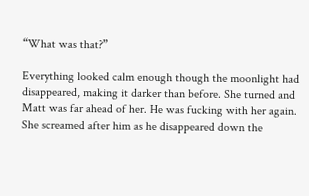“What was that?”

Everything looked calm enough though the moonlight had disappeared, making it darker than before. She turned and Matt was far ahead of her. He was fucking with her again. She screamed after him as he disappeared down the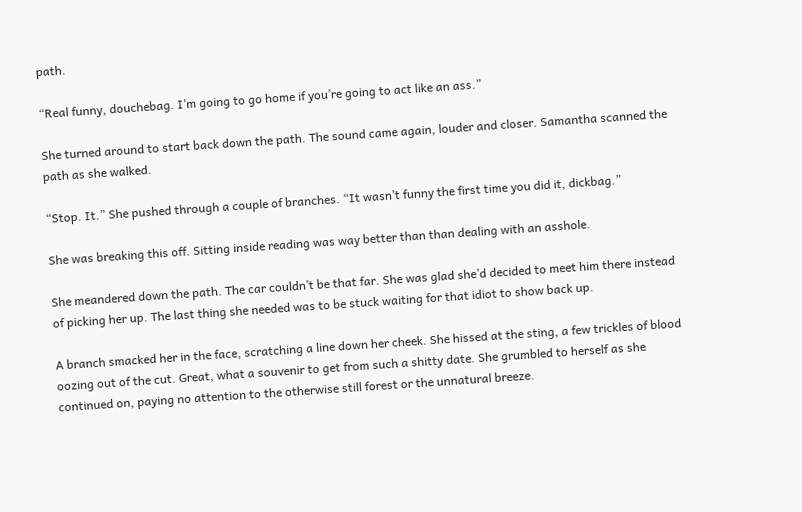path.

“Real funny, douchebag. I’m going to go home if you’re going to act like an ass.”

She turned around to start back down the path. The sound came again, louder and closer. Samantha scanned the path as she walked.

“Stop. It.” She pushed through a couple of branches. “It wasn’t funny the first time you did it, dickbag.”

She was breaking this off. Sitting inside reading was way better than than dealing with an asshole.

She meandered down the path. The car couldn’t be that far. She was glad she’d decided to meet him there instead of picking her up. The last thing she needed was to be stuck waiting for that idiot to show back up.

A branch smacked her in the face, scratching a line down her cheek. She hissed at the sting, a few trickles of blood oozing out of the cut. Great, what a souvenir to get from such a shitty date. She grumbled to herself as she continued on, paying no attention to the otherwise still forest or the unnatural breeze.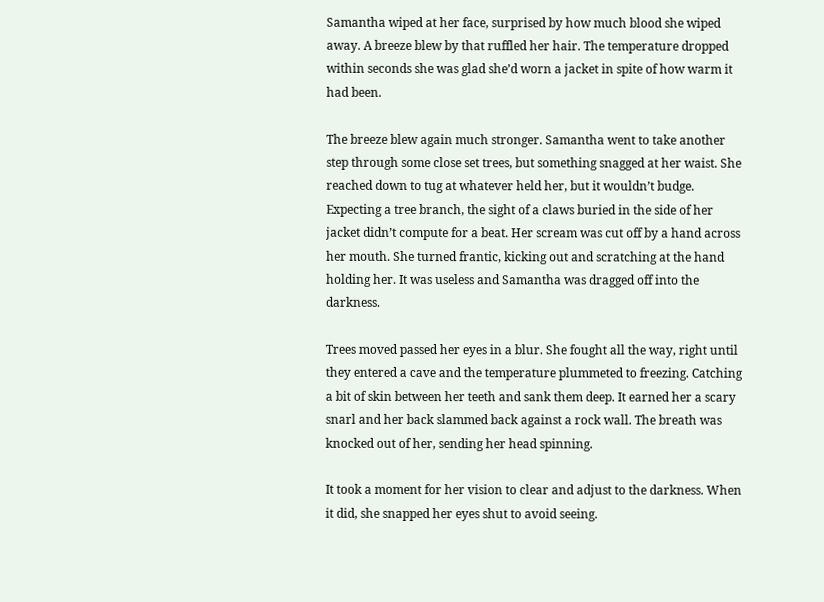Samantha wiped at her face, surprised by how much blood she wiped away. A breeze blew by that ruffled her hair. The temperature dropped within seconds she was glad she’d worn a jacket in spite of how warm it had been.

The breeze blew again much stronger. Samantha went to take another step through some close set trees, but something snagged at her waist. She reached down to tug at whatever held her, but it wouldn’t budge. Expecting a tree branch, the sight of a claws buried in the side of her jacket didn’t compute for a beat. Her scream was cut off by a hand across her mouth. She turned frantic, kicking out and scratching at the hand holding her. It was useless and Samantha was dragged off into the darkness.

Trees moved passed her eyes in a blur. She fought all the way, right until they entered a cave and the temperature plummeted to freezing. Catching a bit of skin between her teeth and sank them deep. It earned her a scary snarl and her back slammed back against a rock wall. The breath was knocked out of her, sending her head spinning.

It took a moment for her vision to clear and adjust to the darkness. When it did, she snapped her eyes shut to avoid seeing.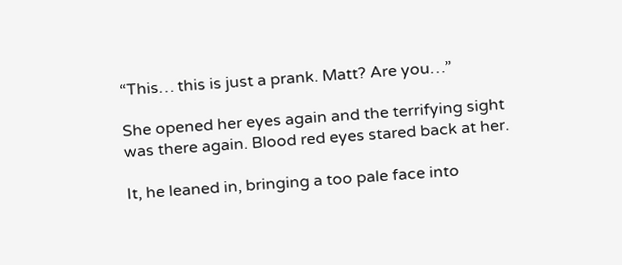“This… this is just a prank. Matt? Are you…”

She opened her eyes again and the terrifying sight was there again. Blood red eyes stared back at her.

It, he leaned in, bringing a too pale face into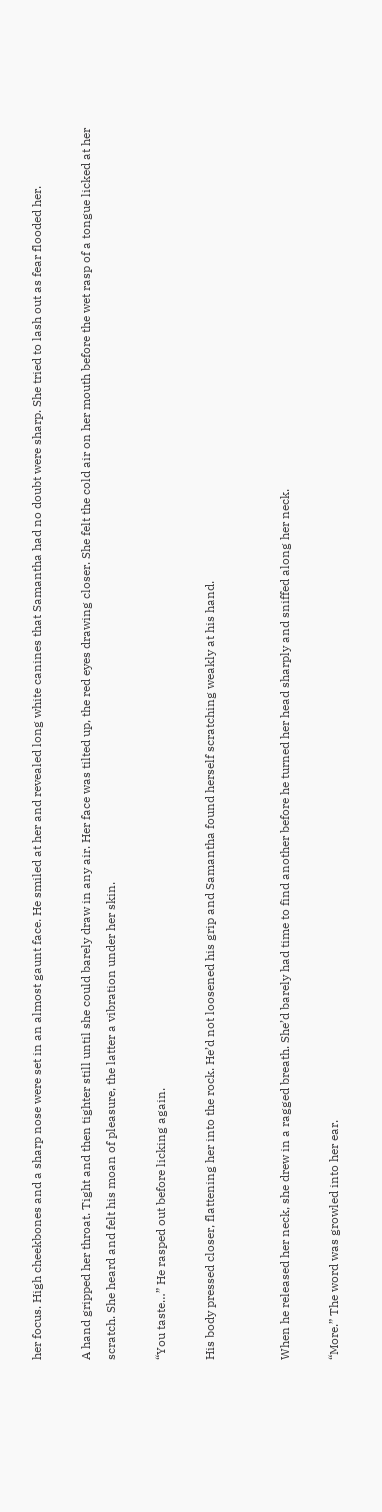her focus. High cheekbones and a sharp nose were set in an almost gaunt face. He smiled at her and revealed long white canines that Samantha had no doubt were sharp. She tried to lash out as fear flooded her.

A hand gripped her throat. Tight and then tighter still until she could barely draw in any air. Her face was tilted up, the red eyes drawing closer. She felt the cold air on her mouth before the wet rasp of a tongue licked at her scratch. She heard and felt his moan of pleasure, the latter a vibration under her skin.

“You taste…” He rasped out before licking again.

His body pressed closer, flattening her into the rock. He’d not loosened his grip and Samantha found herself scratching weakly at his hand.


When he released her neck, she drew in a ragged breath. She’d barely had time to find another before he turned her head sharply and sniffed along her neck.

“More.” The word was growled into her ear.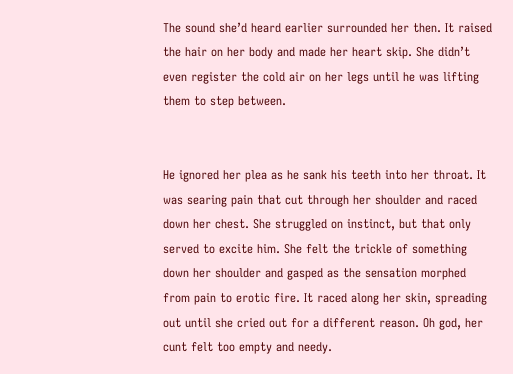The sound she’d heard earlier surrounded her then. It raised the hair on her body and made her heart skip. She didn’t even register the cold air on her legs until he was lifting them to step between.


He ignored her plea as he sank his teeth into her throat. It was searing pain that cut through her shoulder and raced down her chest. She struggled on instinct, but that only served to excite him. She felt the trickle of something down her shoulder and gasped as the sensation morphed from pain to erotic fire. It raced along her skin, spreading out until she cried out for a different reason. Oh god, her cunt felt too empty and needy.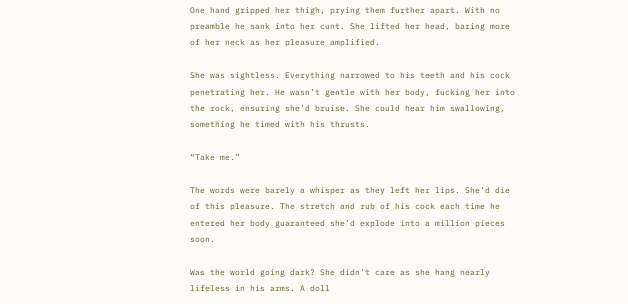One hand gripped her thigh, prying them further apart. With no preamble he sank into her cunt. She lifted her head, baring more of her neck as her pleasure amplified.

She was sightless. Everything narrowed to his teeth and his cock penetrating her. He wasn’t gentle with her body, fucking her into the rock, ensuring she’d bruise. She could hear him swallowing, something he timed with his thrusts.

“Take me.”

The words were barely a whisper as they left her lips. She’d die of this pleasure. The stretch and rub of his cock each time he entered her body guaranteed she’d explode into a million pieces soon.

Was the world going dark? She didn’t care as she hang nearly lifeless in his arms. A doll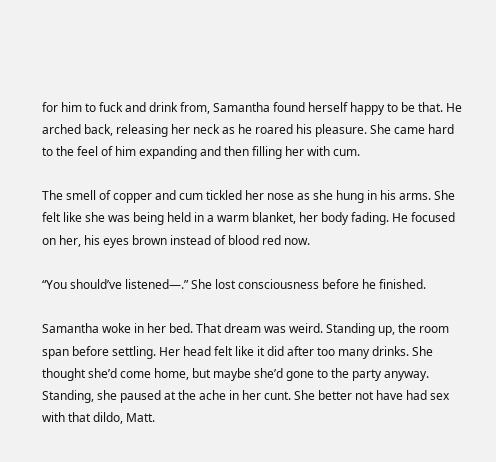for him to fuck and drink from, Samantha found herself happy to be that. He arched back, releasing her neck as he roared his pleasure. She came hard to the feel of him expanding and then filling her with cum.

The smell of copper and cum tickled her nose as she hung in his arms. She felt like she was being held in a warm blanket, her body fading. He focused on her, his eyes brown instead of blood red now.

“You should’ve listened—.” She lost consciousness before he finished.

Samantha woke in her bed. That dream was weird. Standing up, the room span before settling. Her head felt like it did after too many drinks. She thought she’d come home, but maybe she’d gone to the party anyway. Standing, she paused at the ache in her cunt. She better not have had sex with that dildo, Matt.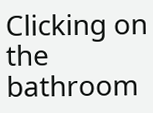Clicking on the bathroom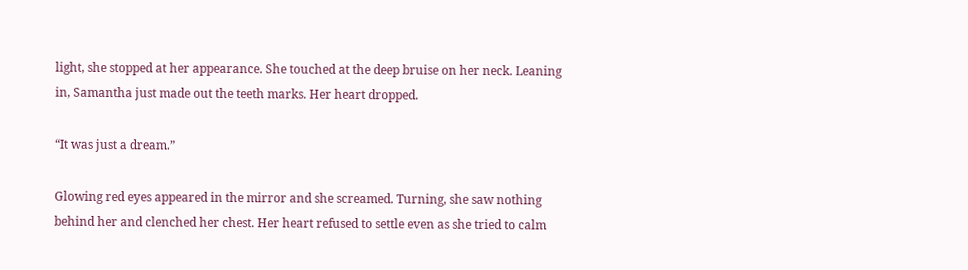light, she stopped at her appearance. She touched at the deep bruise on her neck. Leaning in, Samantha just made out the teeth marks. Her heart dropped.

“It was just a dream.”

Glowing red eyes appeared in the mirror and she screamed. Turning, she saw nothing behind her and clenched her chest. Her heart refused to settle even as she tried to calm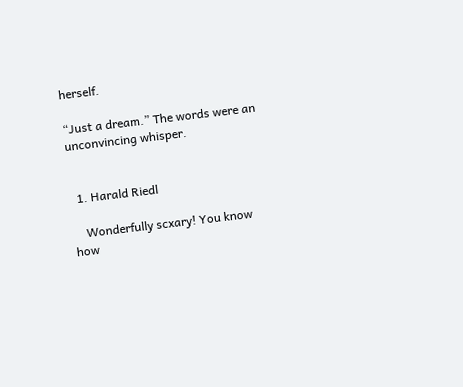herself.

“Just a dream.” The words were an unconvincing whisper.


  1. Harald Riedl

    Wonderfully scxary! You know how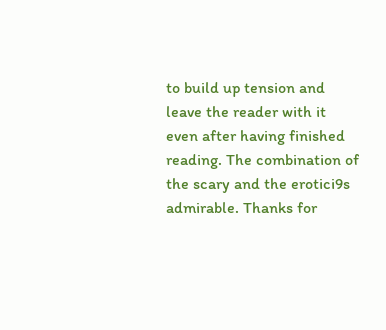to build up tension and leave the reader with it even after having finished reading. The combination of the scary and the erotici9s admirable. Thanks for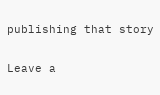publishing that story

Leave a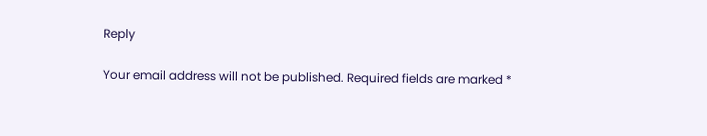Reply

Your email address will not be published. Required fields are marked *